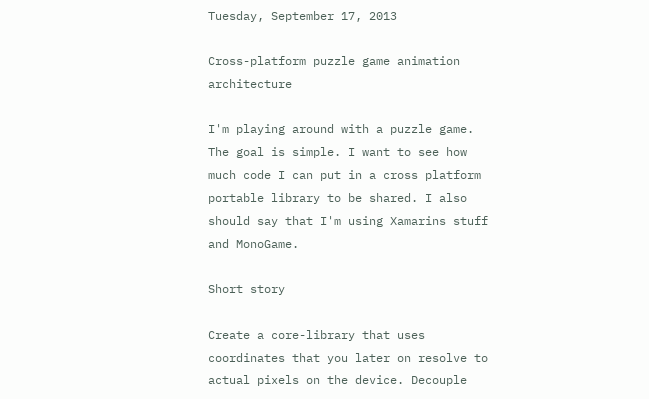Tuesday, September 17, 2013

Cross-platform puzzle game animation architecture

I'm playing around with a puzzle game. The goal is simple. I want to see how much code I can put in a cross platform portable library to be shared. I also should say that I'm using Xamarins stuff and MonoGame.

Short story

Create a core-library that uses coordinates that you later on resolve to actual pixels on the device. Decouple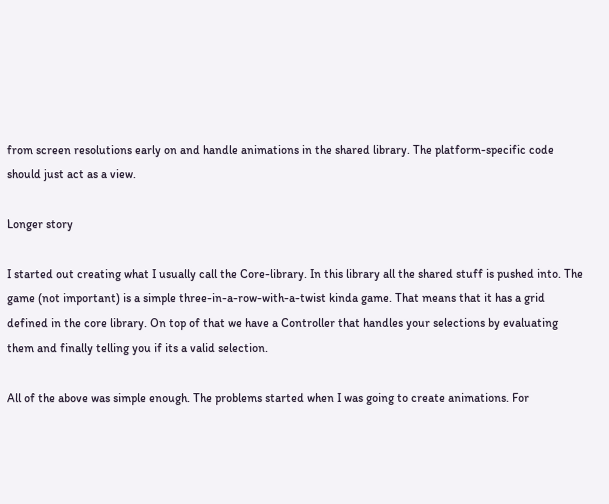from screen resolutions early on and handle animations in the shared library. The platform-specific code should just act as a view.

Longer story

I started out creating what I usually call the Core-library. In this library all the shared stuff is pushed into. The game (not important) is a simple three-in-a-row-with-a-twist kinda game. That means that it has a grid defined in the core library. On top of that we have a Controller that handles your selections by evaluating them and finally telling you if its a valid selection.

All of the above was simple enough. The problems started when I was going to create animations. For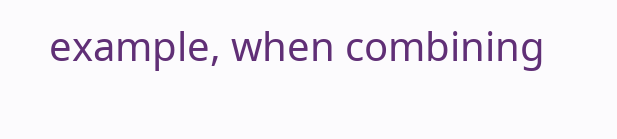example, when combining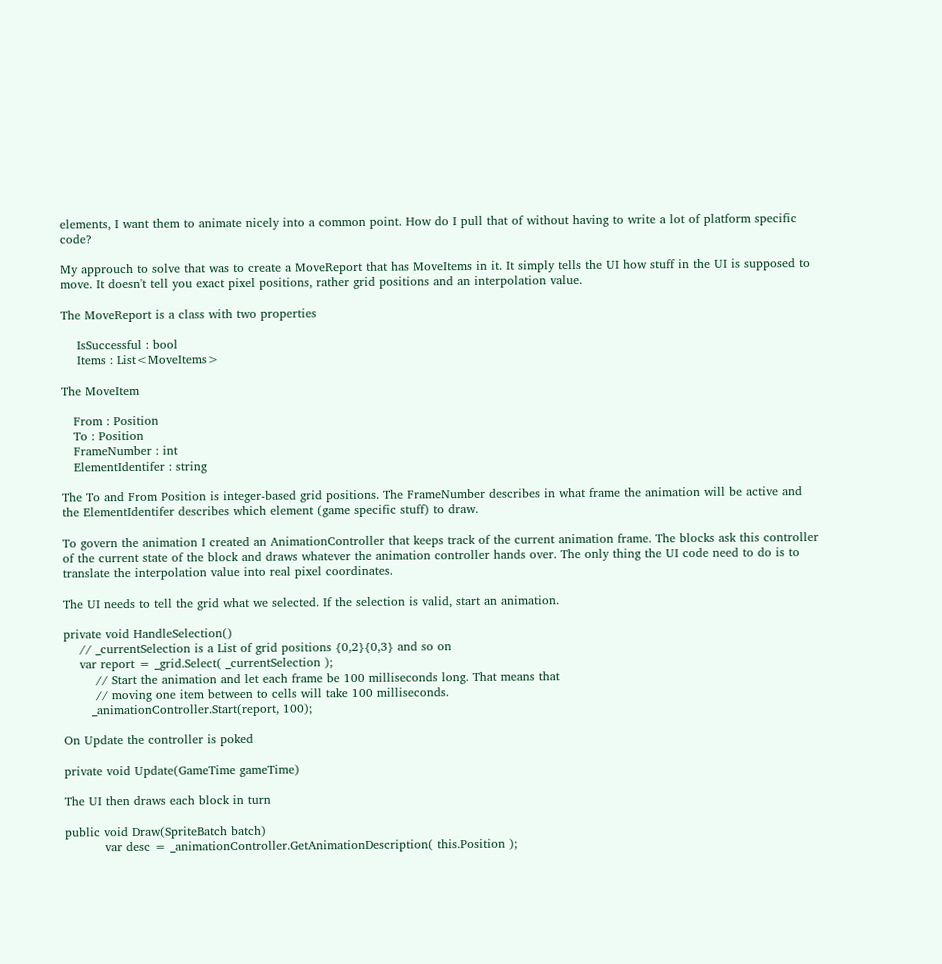elements, I want them to animate nicely into a common point. How do I pull that of without having to write a lot of platform specific code?

My approuch to solve that was to create a MoveReport that has MoveItems in it. It simply tells the UI how stuff in the UI is supposed to move. It doesn't tell you exact pixel positions, rather grid positions and an interpolation value.

The MoveReport is a class with two properties

    IsSuccessful : bool
    Items : List<MoveItems>

The MoveItem

   From : Position
   To : Position
   FrameNumber : int
   ElementIdentifer : string

The To and From Position is integer-based grid positions. The FrameNumber describes in what frame the animation will be active and the ElementIdentifer describes which element (game specific stuff) to draw.

To govern the animation I created an AnimationController that keeps track of the current animation frame. The blocks ask this controller of the current state of the block and draws whatever the animation controller hands over. The only thing the UI code need to do is to translate the interpolation value into real pixel coordinates.

The UI needs to tell the grid what we selected. If the selection is valid, start an animation.

private void HandleSelection()
    // _currentSelection is a List of grid positions {0,2}{0,3} and so on
    var report = _grid.Select( _currentSelection );
        // Start the animation and let each frame be 100 milliseconds long. That means that
        // moving one item between to cells will take 100 milliseconds.
       _animationController.Start(report, 100);

On Update the controller is poked

private void Update(GameTime gameTime)

The UI then draws each block in turn

public void Draw(SpriteBatch batch)
          var desc = _animationController.GetAnimationDescription( this.Position );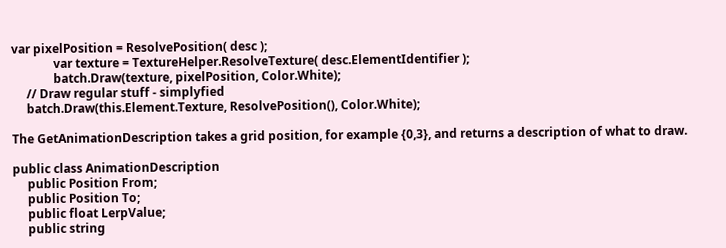var pixelPosition = ResolvePosition( desc );
              var texture = TextureHelper.ResolveTexture( desc.ElementIdentifier );
              batch.Draw(texture, pixelPosition, Color.White);
     // Draw regular stuff - simplyfied
     batch.Draw(this.Element.Texture, ResolvePosition(), Color.White);

The GetAnimationDescription takes a grid position, for example {0,3}, and returns a description of what to draw.

public class AnimationDescription
     public Position From;
     public Position To;
     public float LerpValue;
     public string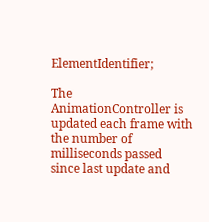ElementIdentifier;

The AnimationController is updated each frame with the number of milliseconds passed since last update and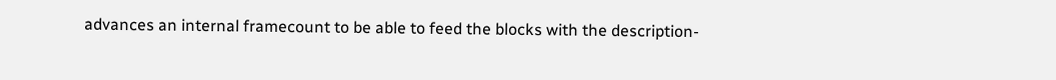advances an internal framecount to be able to feed the blocks with the description-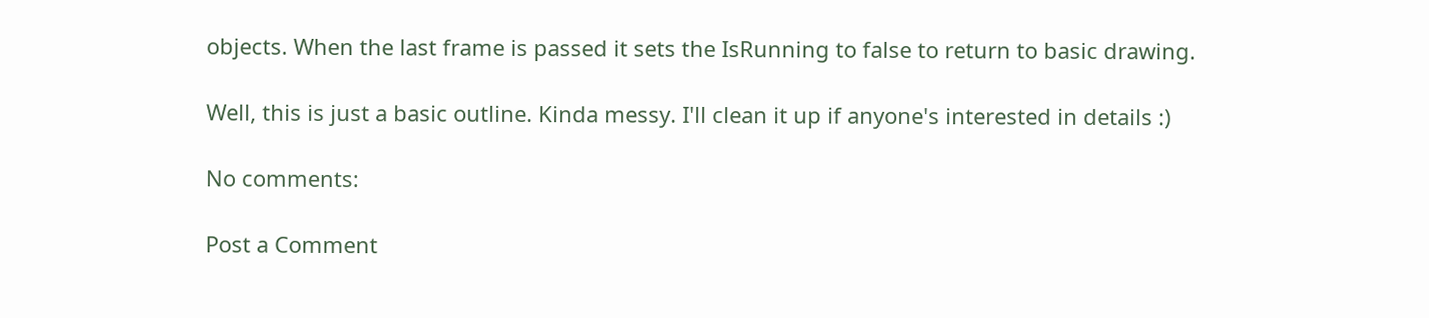objects. When the last frame is passed it sets the IsRunning to false to return to basic drawing.

Well, this is just a basic outline. Kinda messy. I'll clean it up if anyone's interested in details :)

No comments:

Post a Comment